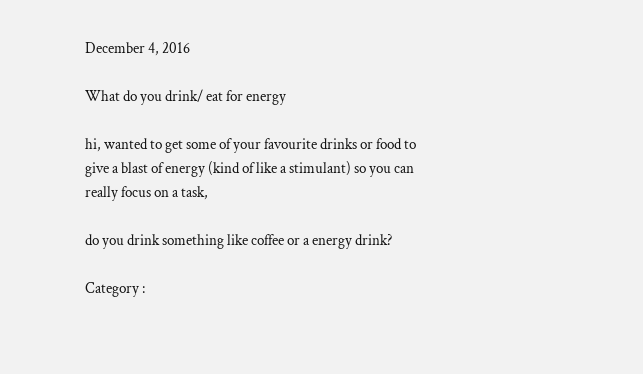December 4, 2016

What do you drink/ eat for energy

hi, wanted to get some of your favourite drinks or food to give a blast of energy (kind of like a stimulant) so you can really focus on a task,

do you drink something like coffee or a energy drink?

Category :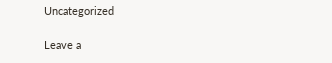Uncategorized

Leave a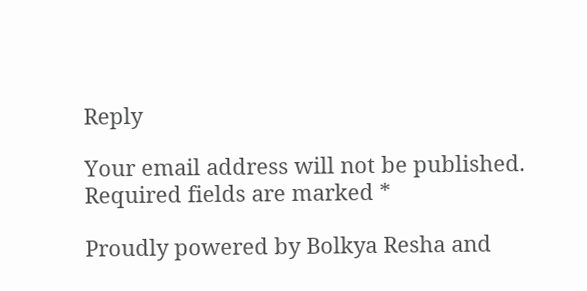Reply

Your email address will not be published. Required fields are marked *

Proudly powered by Bolkya Resha and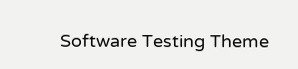Software Testing Theme